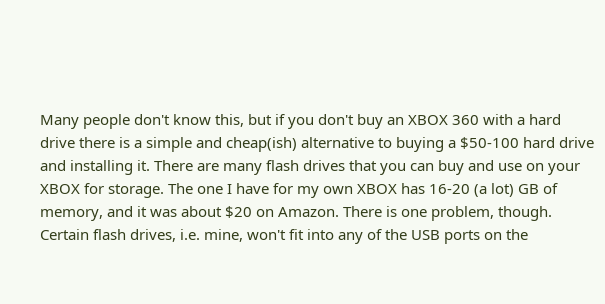Many people don't know this, but if you don't buy an XBOX 360 with a hard drive there is a simple and cheap(ish) alternative to buying a $50-100 hard drive and installing it. There are many flash drives that you can buy and use on your XBOX for storage. The one I have for my own XBOX has 16-20 (a lot) GB of memory, and it was about $20 on Amazon. There is one problem, though. Certain flash drives, i.e. mine, won't fit into any of the USB ports on the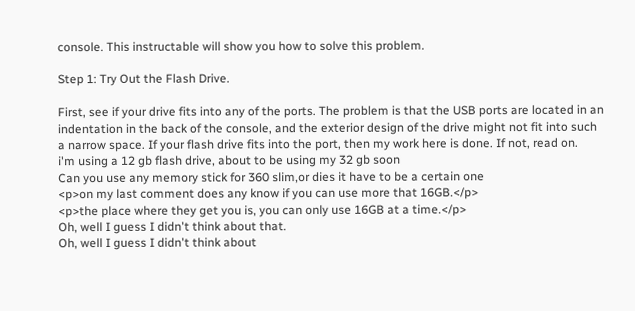console. This instructable will show you how to solve this problem.

Step 1: Try Out the Flash Drive.

First, see if your drive fits into any of the ports. The problem is that the USB ports are located in an indentation in the back of the console, and the exterior design of the drive might not fit into such a narrow space. If your flash drive fits into the port, then my work here is done. If not, read on.
i'm using a 12 gb flash drive, about to be using my 32 gb soon
Can you use any memory stick for 360 slim,or dies it have to be a certain one
<p>on my last comment does any know if you can use more that 16GB.</p>
<p>the place where they get you is, you can only use 16GB at a time.</p>
Oh, well I guess I didn't think about that.
Oh, well I guess I didn't think about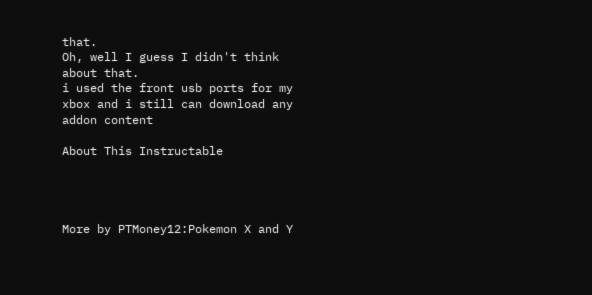that.
Oh, well I guess I didn't think about that.
i used the front usb ports for my xbox and i still can download any addon content

About This Instructable




More by PTMoney12:Pokemon X and Y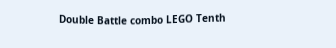Double Battle combo LEGO Tenth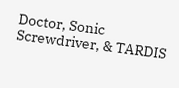Doctor, Sonic Screwdriver, & TARDIS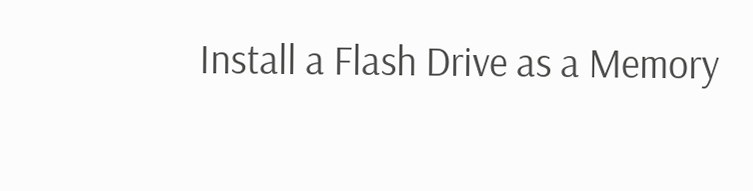Install a Flash Drive as a Memory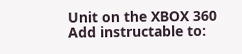Unit on the XBOX 360
Add instructable to: